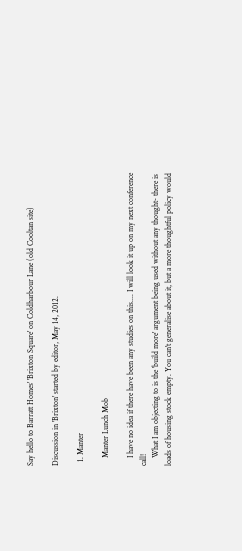Say hello to Barratt Homes' 'Brixton Square' on Coldharbour Lane (old Cooltan site)

Discussion in 'Brixton' started by editor, May 14, 2012.

  1. Manter

    Manter Lunch Mob

    I have no idea if there have been any studies on this.... I will look it up on my next conference call!
    What I am objecting to is the 'build more' argument being used without any thought- there is loads of housing stock empty. You can't generalise about it, but a more thoughtful policy would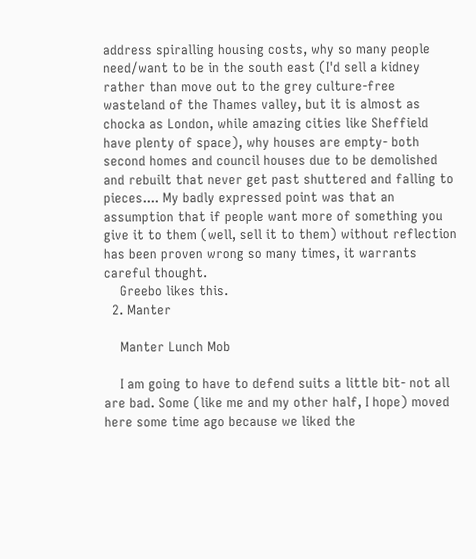address spiralling housing costs, why so many people need/want to be in the south east (I'd sell a kidney rather than move out to the grey culture-free wasteland of the Thames valley, but it is almost as chocka as London, while amazing cities like Sheffield have plenty of space), why houses are empty- both second homes and council houses due to be demolished and rebuilt that never get past shuttered and falling to pieces.... My badly expressed point was that an assumption that if people want more of something you give it to them (well, sell it to them) without reflection has been proven wrong so many times, it warrants careful thought.
    Greebo likes this.
  2. Manter

    Manter Lunch Mob

    I am going to have to defend suits a little bit- not all are bad. Some (like me and my other half, I hope) moved here some time ago because we liked the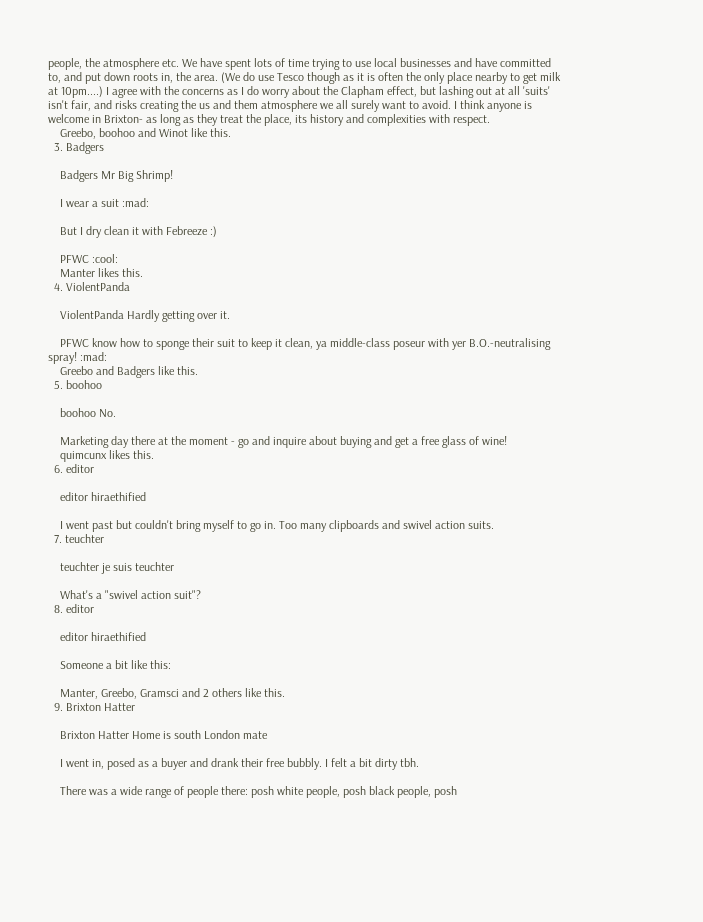people, the atmosphere etc. We have spent lots of time trying to use local businesses and have committed to, and put down roots in, the area. (We do use Tesco though as it is often the only place nearby to get milk at 10pm....) I agree with the concerns as I do worry about the Clapham effect, but lashing out at all 'suits' isn't fair, and risks creating the us and them atmosphere we all surely want to avoid. I think anyone is welcome in Brixton- as long as they treat the place, its history and complexities with respect.
    Greebo, boohoo and Winot like this.
  3. Badgers

    Badgers Mr Big Shrimp!

    I wear a suit :mad:

    But I dry clean it with Febreeze :)

    PFWC :cool:
    Manter likes this.
  4. ViolentPanda

    ViolentPanda Hardly getting over it.

    PFWC know how to sponge their suit to keep it clean, ya middle-class poseur with yer B.O.-neutralising spray! :mad:
    Greebo and Badgers like this.
  5. boohoo

    boohoo No.

    Marketing day there at the moment - go and inquire about buying and get a free glass of wine!
    quimcunx likes this.
  6. editor

    editor hiraethified

    I went past but couldn't bring myself to go in. Too many clipboards and swivel action suits.
  7. teuchter

    teuchter je suis teuchter

    What's a "swivel action suit"?
  8. editor

    editor hiraethified

    Someone a bit like this:

    Manter, Greebo, Gramsci and 2 others like this.
  9. Brixton Hatter

    Brixton Hatter Home is south London mate

    I went in, posed as a buyer and drank their free bubbly. I felt a bit dirty tbh.

    There was a wide range of people there: posh white people, posh black people, posh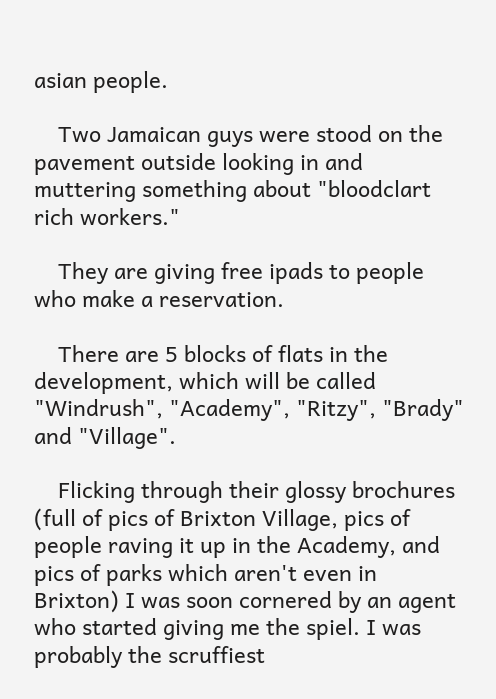asian people.

    Two Jamaican guys were stood on the pavement outside looking in and muttering something about "bloodclart rich workers."

    They are giving free ipads to people who make a reservation.

    There are 5 blocks of flats in the development, which will be called "Windrush", "Academy", "Ritzy", "Brady" and "Village".

    Flicking through their glossy brochures (full of pics of Brixton Village, pics of people raving it up in the Academy, and pics of parks which aren't even in Brixton) I was soon cornered by an agent who started giving me the spiel. I was probably the scruffiest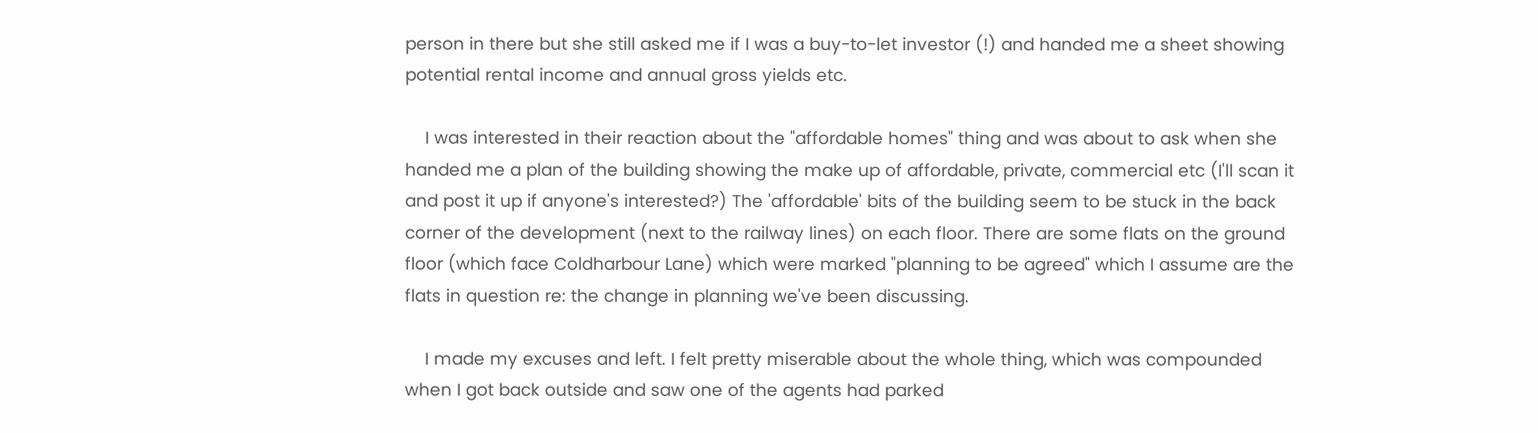person in there but she still asked me if I was a buy-to-let investor (!) and handed me a sheet showing potential rental income and annual gross yields etc.

    I was interested in their reaction about the "affordable homes" thing and was about to ask when she handed me a plan of the building showing the make up of affordable, private, commercial etc (I'll scan it and post it up if anyone's interested?) The 'affordable' bits of the building seem to be stuck in the back corner of the development (next to the railway lines) on each floor. There are some flats on the ground floor (which face Coldharbour Lane) which were marked "planning to be agreed" which I assume are the flats in question re: the change in planning we've been discussing.

    I made my excuses and left. I felt pretty miserable about the whole thing, which was compounded when I got back outside and saw one of the agents had parked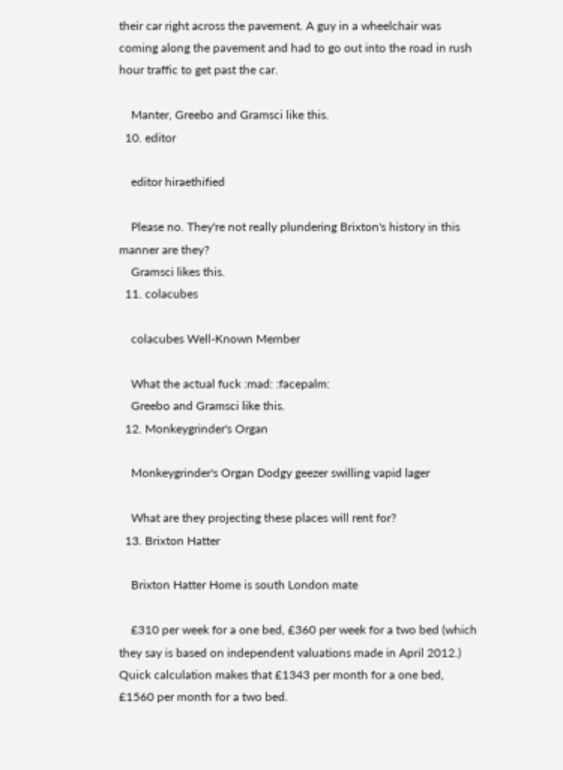their car right across the pavement. A guy in a wheelchair was coming along the pavement and had to go out into the road in rush hour traffic to get past the car.

    Manter, Greebo and Gramsci like this.
  10. editor

    editor hiraethified

    Please no. They're not really plundering Brixton's history in this manner are they?
    Gramsci likes this.
  11. colacubes

    colacubes Well-Known Member

    What the actual fuck :mad: :facepalm:
    Greebo and Gramsci like this.
  12. Monkeygrinder's Organ

    Monkeygrinder's Organ Dodgy geezer swilling vapid lager

    What are they projecting these places will rent for?
  13. Brixton Hatter

    Brixton Hatter Home is south London mate

    £310 per week for a one bed, £360 per week for a two bed (which they say is based on independent valuations made in April 2012.) Quick calculation makes that £1343 per month for a one bed, £1560 per month for a two bed.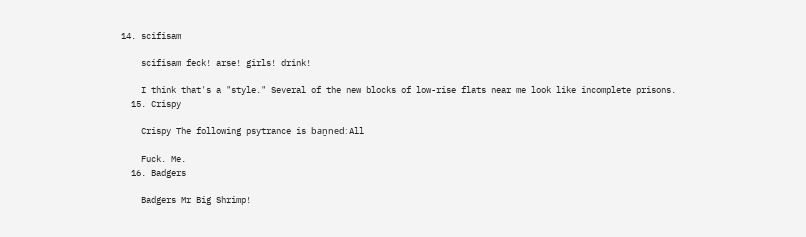14. scifisam

    scifisam feck! arse! girls! drink!

    I think that's a "style." Several of the new blocks of low-rise flats near me look like incomplete prisons.
  15. Crispy

    Crispy The following psytrance is baṉned: All

    Fuck. Me.
  16. Badgers

    Badgers Mr Big Shrimp!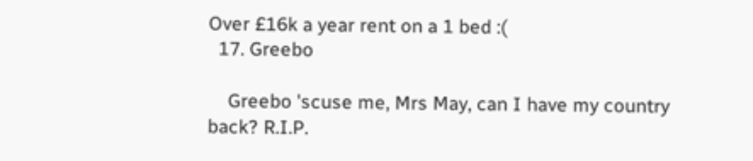Over £16k a year rent on a 1 bed :(
  17. Greebo

    Greebo 'scuse me, Mrs May, can I have my country back? R.I.P.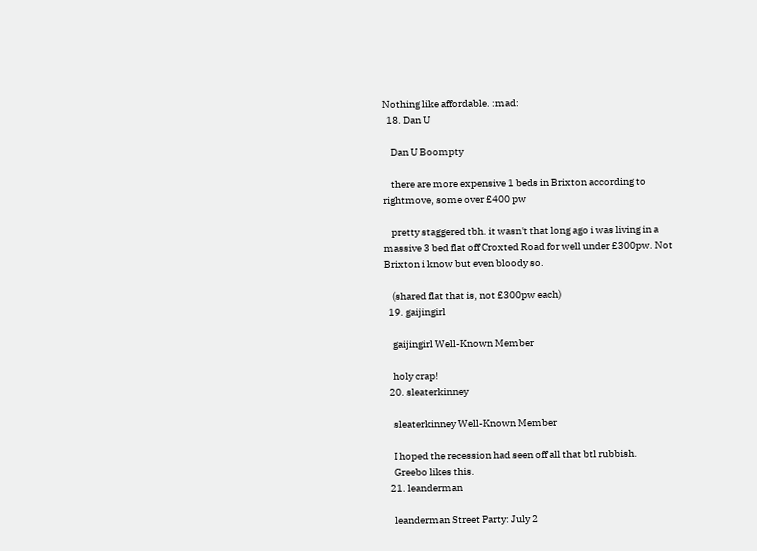Nothing like affordable. :mad:
  18. Dan U

    Dan U Boompty

    there are more expensive 1 beds in Brixton according to rightmove, some over £400 pw

    pretty staggered tbh. it wasn't that long ago i was living in a massive 3 bed flat off Croxted Road for well under £300pw. Not Brixton i know but even bloody so.

    (shared flat that is, not £300pw each)
  19. gaijingirl

    gaijingirl Well-Known Member

    holy crap!
  20. sleaterkinney

    sleaterkinney Well-Known Member

    I hoped the recession had seen off all that btl rubbish.
    Greebo likes this.
  21. leanderman

    leanderman Street Party: July 2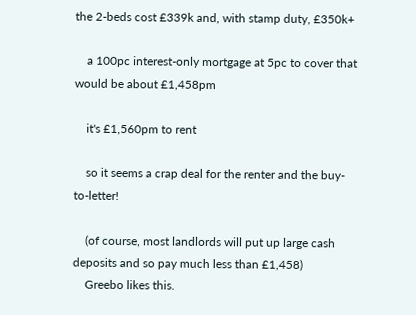the 2-beds cost £339k and, with stamp duty, £350k+

    a 100pc interest-only mortgage at 5pc to cover that would be about £1,458pm

    it's £1,560pm to rent

    so it seems a crap deal for the renter and the buy-to-letter!

    (of course, most landlords will put up large cash deposits and so pay much less than £1,458)
    Greebo likes this.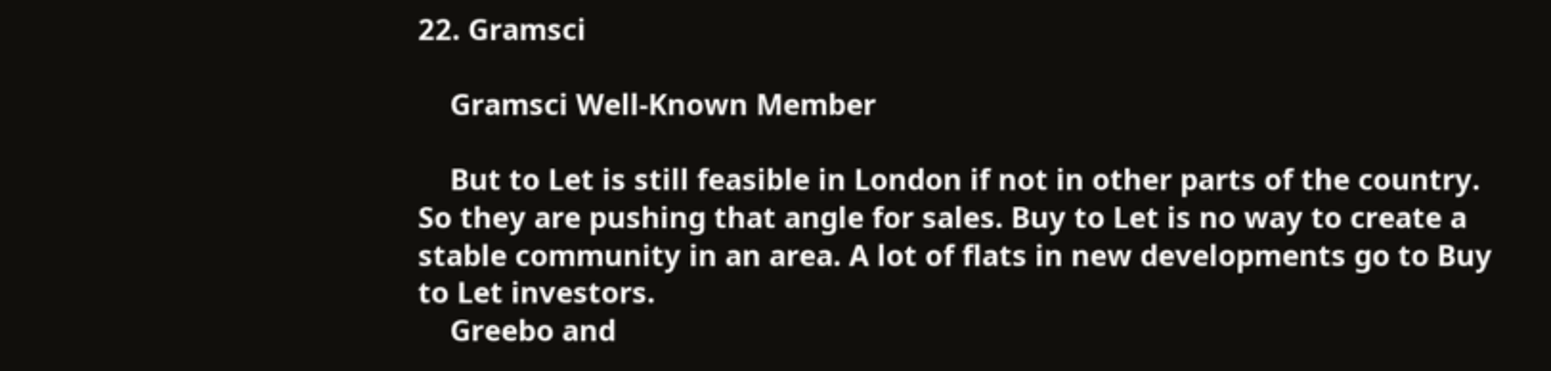22. Gramsci

    Gramsci Well-Known Member

    But to Let is still feasible in London if not in other parts of the country. So they are pushing that angle for sales. Buy to Let is no way to create a stable community in an area. A lot of flats in new developments go to Buy to Let investors.
    Greebo and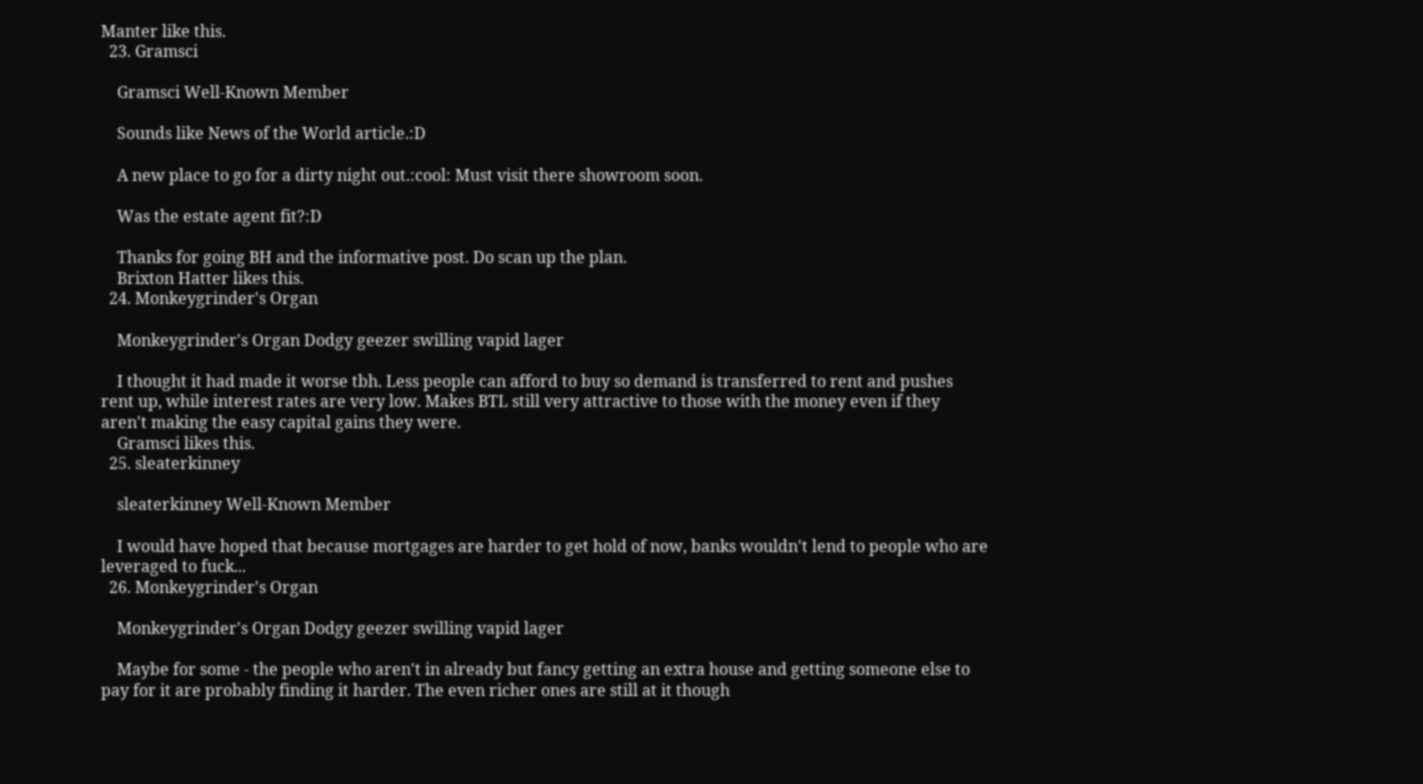Manter like this.
  23. Gramsci

    Gramsci Well-Known Member

    Sounds like News of the World article.:D

    A new place to go for a dirty night out.:cool: Must visit there showroom soon.

    Was the estate agent fit?:D

    Thanks for going BH and the informative post. Do scan up the plan.
    Brixton Hatter likes this.
  24. Monkeygrinder's Organ

    Monkeygrinder's Organ Dodgy geezer swilling vapid lager

    I thought it had made it worse tbh. Less people can afford to buy so demand is transferred to rent and pushes rent up, while interest rates are very low. Makes BTL still very attractive to those with the money even if they aren't making the easy capital gains they were.
    Gramsci likes this.
  25. sleaterkinney

    sleaterkinney Well-Known Member

    I would have hoped that because mortgages are harder to get hold of now, banks wouldn't lend to people who are leveraged to fuck...
  26. Monkeygrinder's Organ

    Monkeygrinder's Organ Dodgy geezer swilling vapid lager

    Maybe for some - the people who aren't in already but fancy getting an extra house and getting someone else to pay for it are probably finding it harder. The even richer ones are still at it though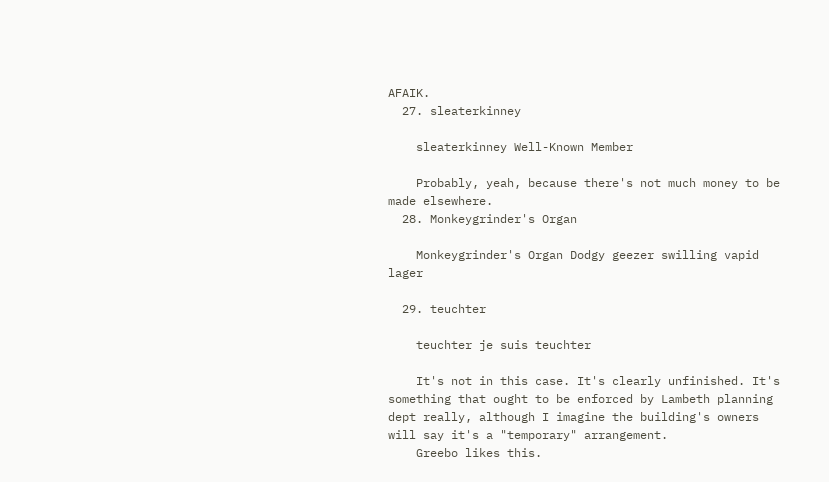AFAIK.
  27. sleaterkinney

    sleaterkinney Well-Known Member

    Probably, yeah, because there's not much money to be made elsewhere.
  28. Monkeygrinder's Organ

    Monkeygrinder's Organ Dodgy geezer swilling vapid lager

  29. teuchter

    teuchter je suis teuchter

    It's not in this case. It's clearly unfinished. It's something that ought to be enforced by Lambeth planning dept really, although I imagine the building's owners will say it's a "temporary" arrangement.
    Greebo likes this.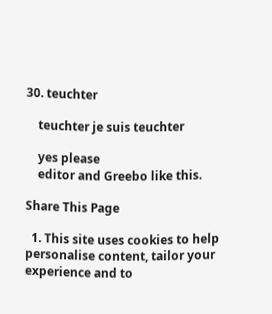30. teuchter

    teuchter je suis teuchter

    yes please
    editor and Greebo like this.

Share This Page

  1. This site uses cookies to help personalise content, tailor your experience and to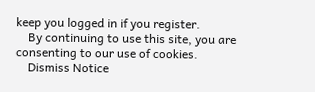keep you logged in if you register.
    By continuing to use this site, you are consenting to our use of cookies.
    Dismiss Notice